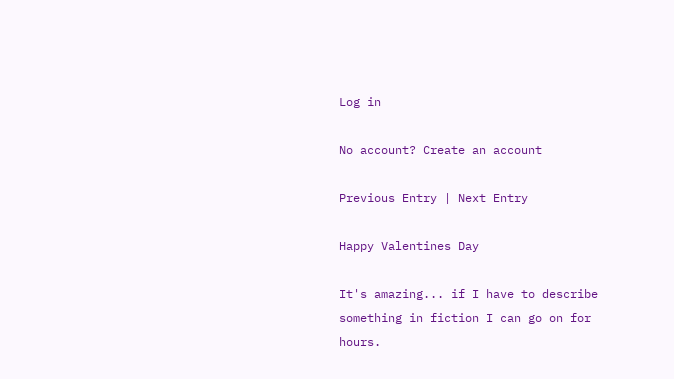Log in

No account? Create an account

Previous Entry | Next Entry

Happy Valentines Day

It's amazing... if I have to describe something in fiction I can go on for hours.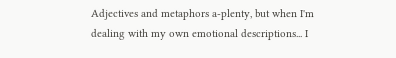Adjectives and metaphors a-plenty, but when I'm dealing with my own emotional descriptions... I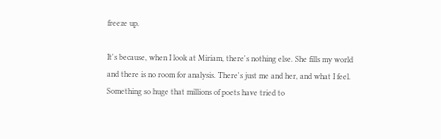freeze up.

It's because, when I look at Miriam, there's nothing else. She fills my world and there is no room for analysis. There's just me and her, and what I feel. Something so huge that millions of poets have tried to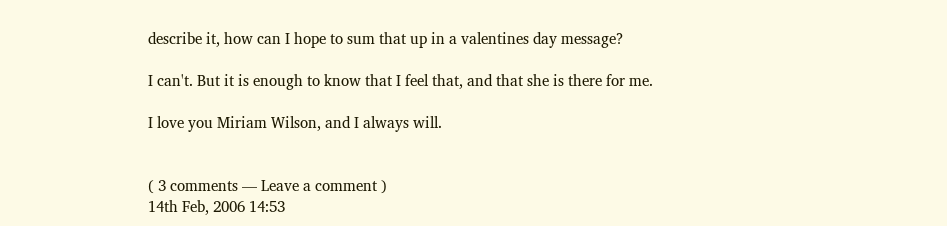describe it, how can I hope to sum that up in a valentines day message?

I can't. But it is enough to know that I feel that, and that she is there for me.

I love you Miriam Wilson, and I always will.


( 3 comments — Leave a comment )
14th Feb, 2006 14:53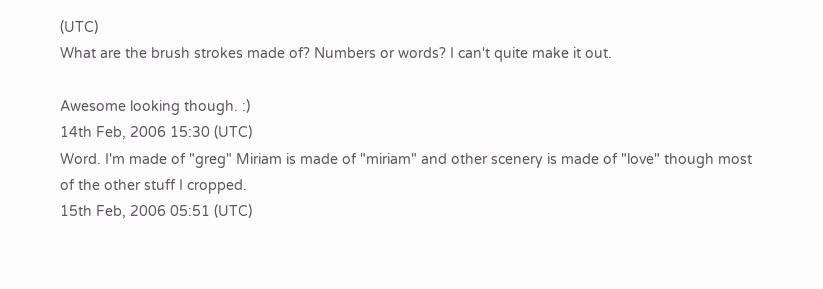(UTC)
What are the brush strokes made of? Numbers or words? I can't quite make it out.

Awesome looking though. :)
14th Feb, 2006 15:30 (UTC)
Word. I'm made of "greg" Miriam is made of "miriam" and other scenery is made of "love" though most of the other stuff I cropped.
15th Feb, 2006 05:51 (UTC)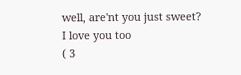well, are'nt you just sweet?
I love you too
( 3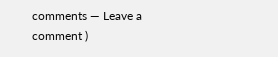comments — Leave a comment )